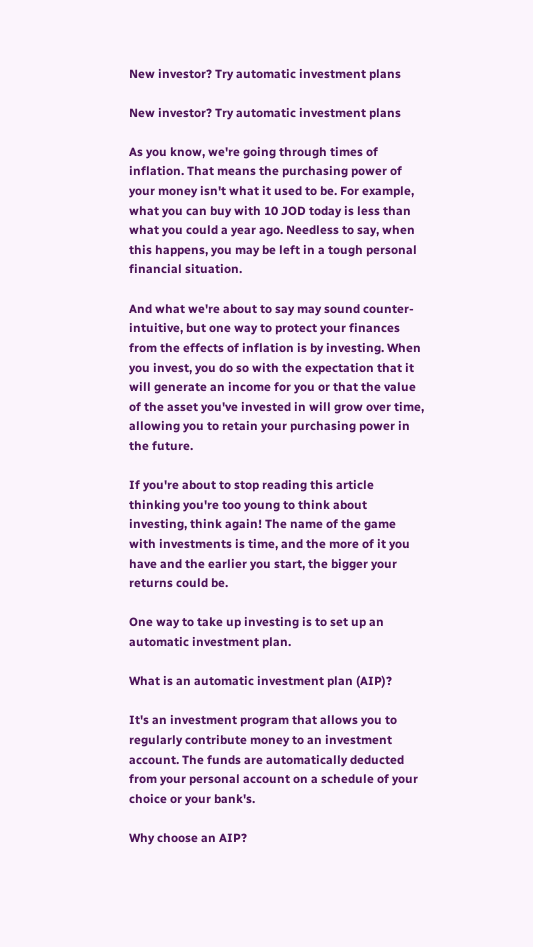New investor? Try automatic investment plans

New investor? Try automatic investment plans

As you know, we're going through times of inflation. That means the purchasing power of your money isn't what it used to be. For example, what you can buy with 10 JOD today is less than what you could a year ago. Needless to say, when this happens, you may be left in a tough personal financial situation.

And what we're about to say may sound counter-intuitive, but one way to protect your finances from the effects of inflation is by investing. When you invest, you do so with the expectation that it will generate an income for you or that the value of the asset you've invested in will grow over time, allowing you to retain your purchasing power in the future.

If you're about to stop reading this article thinking you're too young to think about investing, think again! The name of the game with investments is time, and the more of it you have and the earlier you start, the bigger your returns could be.

One way to take up investing is to set up an automatic investment plan.

What is an automatic investment plan (AIP)?

It's an investment program that allows you to regularly contribute money to an investment account. The funds are automatically deducted from your personal account on a schedule of your choice or your bank's.

Why choose an AIP?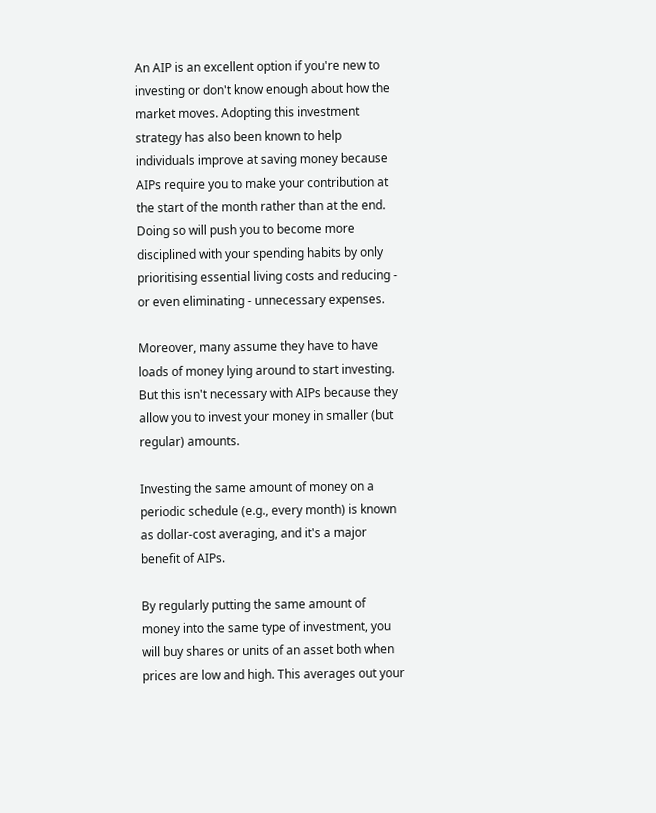An AIP is an excellent option if you're new to investing or don't know enough about how the market moves. Adopting this investment strategy has also been known to help individuals improve at saving money because AIPs require you to make your contribution at the start of the month rather than at the end. Doing so will push you to become more disciplined with your spending habits by only prioritising essential living costs and reducing - or even eliminating - unnecessary expenses.

Moreover, many assume they have to have loads of money lying around to start investing. But this isn't necessary with AIPs because they allow you to invest your money in smaller (but regular) amounts.

Investing the same amount of money on a periodic schedule (e.g., every month) is known as dollar-cost averaging, and it's a major benefit of AIPs.

By regularly putting the same amount of money into the same type of investment, you will buy shares or units of an asset both when prices are low and high. This averages out your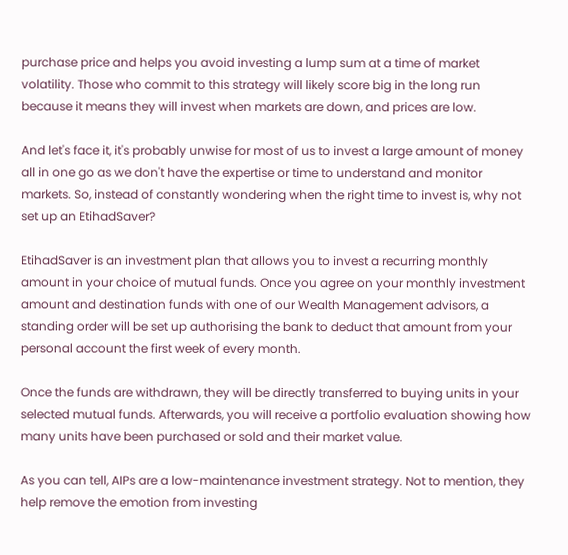purchase price and helps you avoid investing a lump sum at a time of market volatility. Those who commit to this strategy will likely score big in the long run because it means they will invest when markets are down, and prices are low.

And let's face it, it's probably unwise for most of us to invest a large amount of money all in one go as we don't have the expertise or time to understand and monitor markets. So, instead of constantly wondering when the right time to invest is, why not set up an EtihadSaver?

EtihadSaver is an investment plan that allows you to invest a recurring monthly amount in your choice of mutual funds. Once you agree on your monthly investment amount and destination funds with one of our Wealth Management advisors, a standing order will be set up authorising the bank to deduct that amount from your personal account the first week of every month.

Once the funds are withdrawn, they will be directly transferred to buying units in your selected mutual funds. Afterwards, you will receive a portfolio evaluation showing how many units have been purchased or sold and their market value.

As you can tell, AIPs are a low-maintenance investment strategy. Not to mention, they help remove the emotion from investing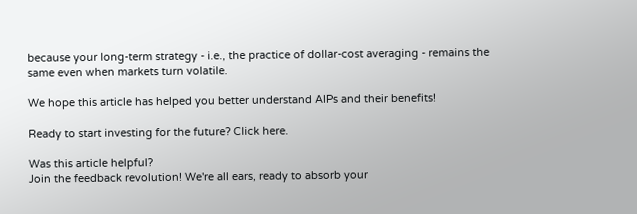because your long-term strategy - i.e., the practice of dollar-cost averaging - remains the same even when markets turn volatile.

We hope this article has helped you better understand AIPs and their benefits!

Ready to start investing for the future? Click here.

Was this article helpful?
Join the feedback revolution! We're all ears, ready to absorb your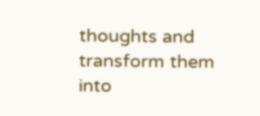thoughts and transform them into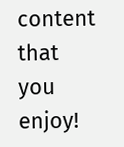content that you enjoy!